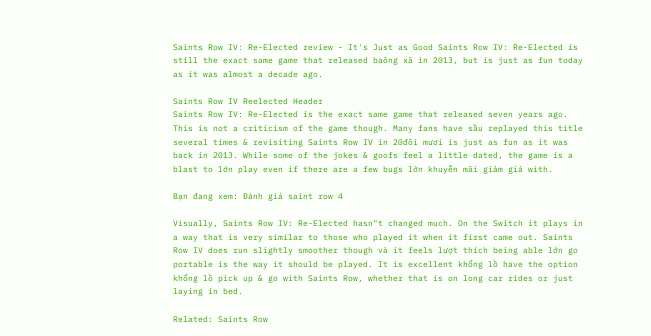Saints Row IV: Re-Elected review - It's Just as Good Saints Row IV: Re-Elected is still the exact same game that released baông xã in 2013, but is just as fun today as it was almost a decade ago.

Saints Row IV Reelected Header
Saints Row IV: Re-Elected is the exact same game that released seven years ago. This is not a criticism of the game though. Many fans have sầu replayed this title several times & revisiting Saints Row IV in 20đôi mươi is just as fun as it was back in 2013. While some of the jokes & goofs feel a little dated, the game is a blast to lớn play even if there are a few bugs lớn khuyễn mãi giảm giá with.

Bạn đang xem: Đánh giá saint row 4

Visually, Saints Row IV: Re-Elected hasn"t changed much. On the Switch it plays in a way that is very similar to those who played it when it first came out. Saints Row IV does run slightly smoother though và it feels lượt thích being able lớn go portable is the way it should be played. It is excellent khổng lồ have the option khổng lồ pick up & go with Saints Row, whether that is on long car rides or just laying in bed.

Related: Saints Row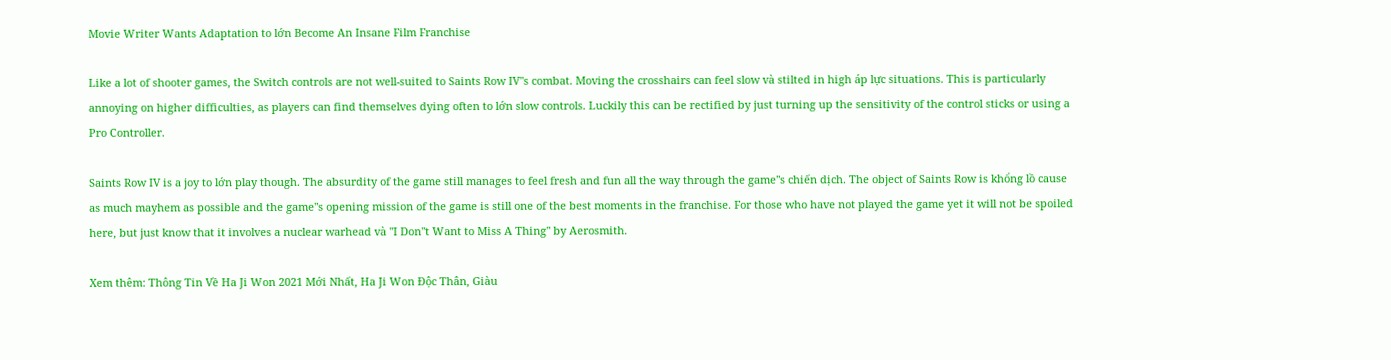Movie Writer Wants Adaptation to lớn Become An Insane Film Franchise

Like a lot of shooter games, the Switch controls are not well-suited to Saints Row IV"s combat. Moving the crosshairs can feel slow và stilted in high áp lực situations. This is particularly annoying on higher difficulties, as players can find themselves dying often to lớn slow controls. Luckily this can be rectified by just turning up the sensitivity of the control sticks or using a Pro Controller.

Saints Row IV is a joy to lớn play though. The absurdity of the game still manages to feel fresh and fun all the way through the game"s chiến dịch. The object of Saints Row is khổng lồ cause as much mayhem as possible and the game"s opening mission of the game is still one of the best moments in the franchise. For those who have not played the game yet it will not be spoiled here, but just know that it involves a nuclear warhead và "I Don"t Want to Miss A Thing" by Aerosmith.

Xem thêm: Thông Tin Về Ha Ji Won 2021 Mới Nhất, Ha Ji Won Độc Thân, Giàu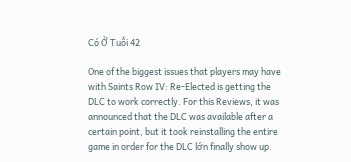Có Ở Tuổi 42

One of the biggest issues that players may have with Saints Row IV: Re-Elected is getting the DLC to work correctly. For this Reviews, it was announced that the DLC was available after a certain point, but it took reinstalling the entire game in order for the DLC lớn finally show up.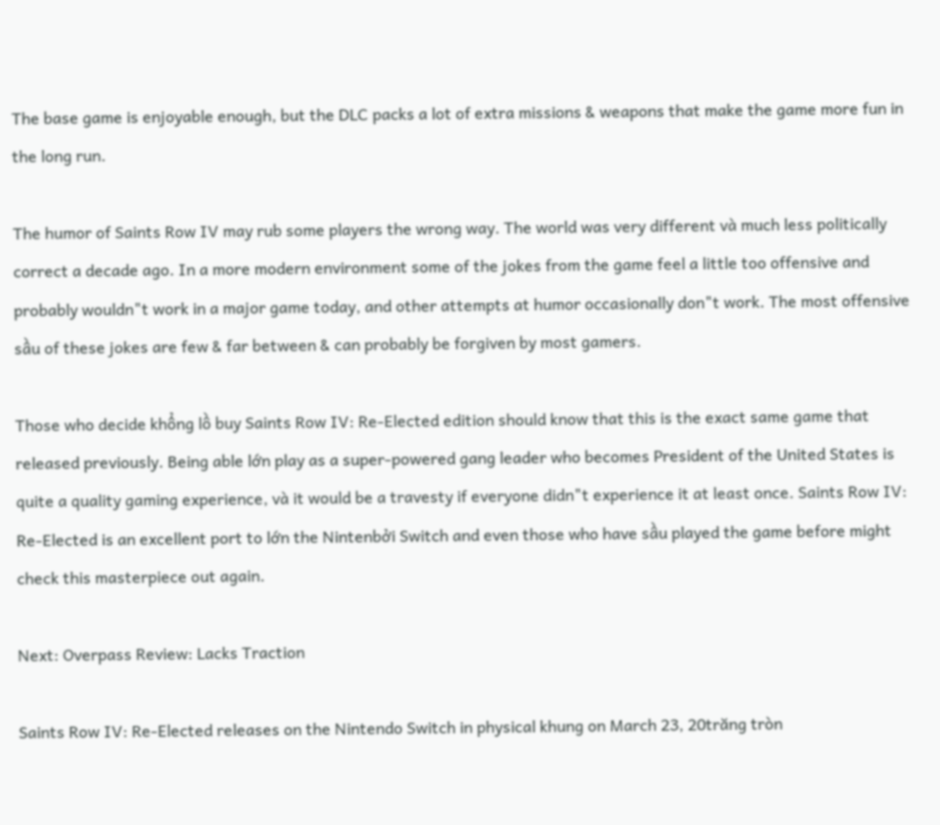The base game is enjoyable enough, but the DLC packs a lot of extra missions & weapons that make the game more fun in the long run.

The humor of Saints Row IV may rub some players the wrong way. The world was very different và much less politically correct a decade ago. In a more modern environment some of the jokes from the game feel a little too offensive and probably wouldn"t work in a major game today, and other attempts at humor occasionally don"t work. The most offensive sầu of these jokes are few & far between & can probably be forgiven by most gamers.

Those who decide khổng lồ buy Saints Row IV: Re-Elected edition should know that this is the exact same game that released previously. Being able lớn play as a super-powered gang leader who becomes President of the United States is quite a quality gaming experience, và it would be a travesty if everyone didn"t experience it at least once. Saints Row IV: Re-Elected is an excellent port to lớn the Nintenbởi Switch and even those who have sầu played the game before might check this masterpiece out again.

Next: Overpass Review: Lacks Traction

Saints Row IV: Re-Elected releases on the Nintendo Switch in physical khung on March 23, 20trăng tròn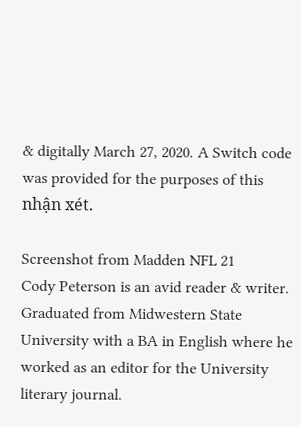& digitally March 27, 2020. A Switch code was provided for the purposes of this nhận xét.

Screenshot from Madden NFL 21
Cody Peterson is an avid reader & writer. Graduated from Midwestern State University with a BA in English where he worked as an editor for the University literary journal.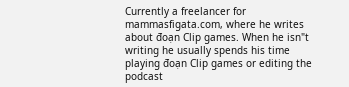Currently a freelancer for mammasfigata.com, where he writes about đoạn Clip games. When he isn"t writing he usually spends his time playing đoạn Clip games or editing the podcast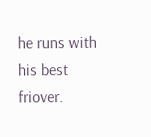he runs with his best friover.